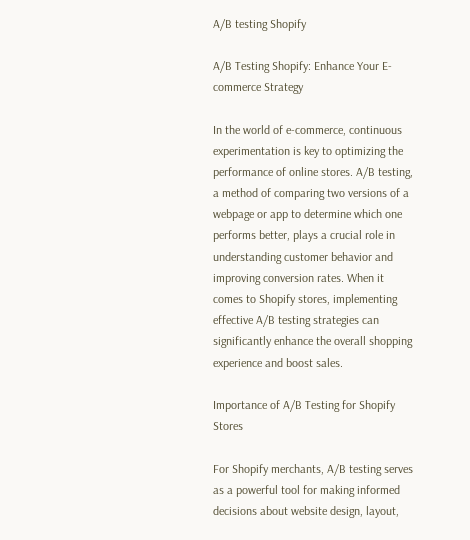A/B testing Shopify

A/B Testing Shopify: Enhance Your E-commerce Strategy

In the world of e-commerce, continuous experimentation is key to optimizing the performance of online stores. A/B testing, a method of comparing two versions of a webpage or app to determine which one performs better, plays a crucial role in understanding customer behavior and improving conversion rates. When it comes to Shopify stores, implementing effective A/B testing strategies can significantly enhance the overall shopping experience and boost sales.

Importance of A/B Testing for Shopify Stores

For Shopify merchants, A/B testing serves as a powerful tool for making informed decisions about website design, layout,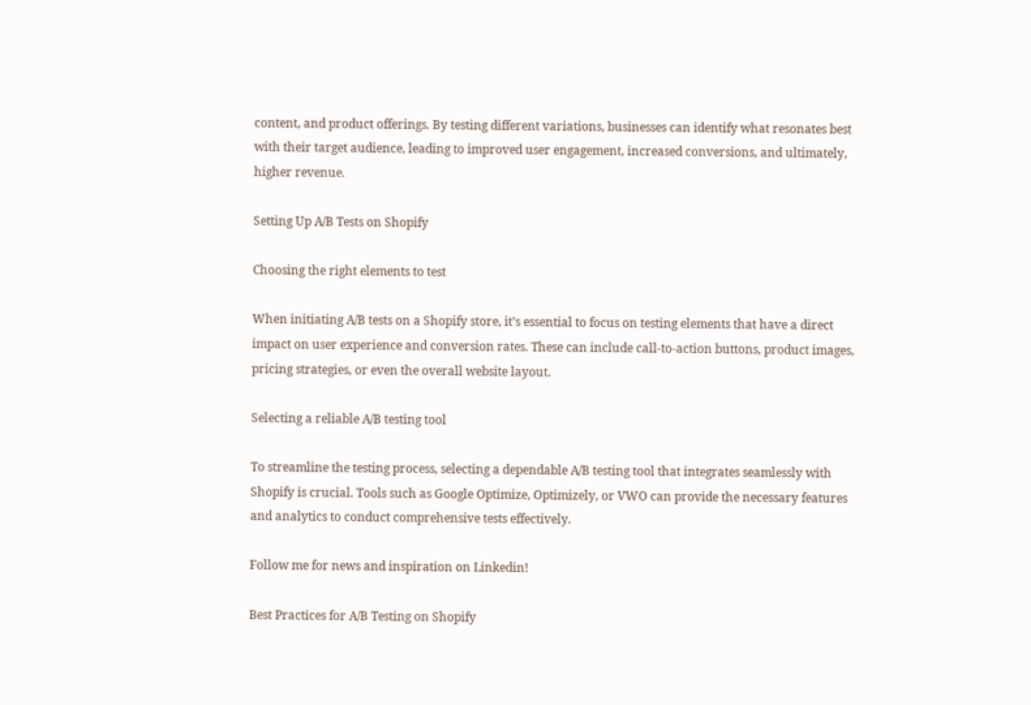content, and product offerings. By testing different variations, businesses can identify what resonates best with their target audience, leading to improved user engagement, increased conversions, and ultimately, higher revenue.

Setting Up A/B Tests on Shopify

Choosing the right elements to test

When initiating A/B tests on a Shopify store, it’s essential to focus on testing elements that have a direct impact on user experience and conversion rates. These can include call-to-action buttons, product images, pricing strategies, or even the overall website layout.

Selecting a reliable A/B testing tool

To streamline the testing process, selecting a dependable A/B testing tool that integrates seamlessly with Shopify is crucial. Tools such as Google Optimize, Optimizely, or VWO can provide the necessary features and analytics to conduct comprehensive tests effectively.

Follow me for news and inspiration on Linkedin!

Best Practices for A/B Testing on Shopify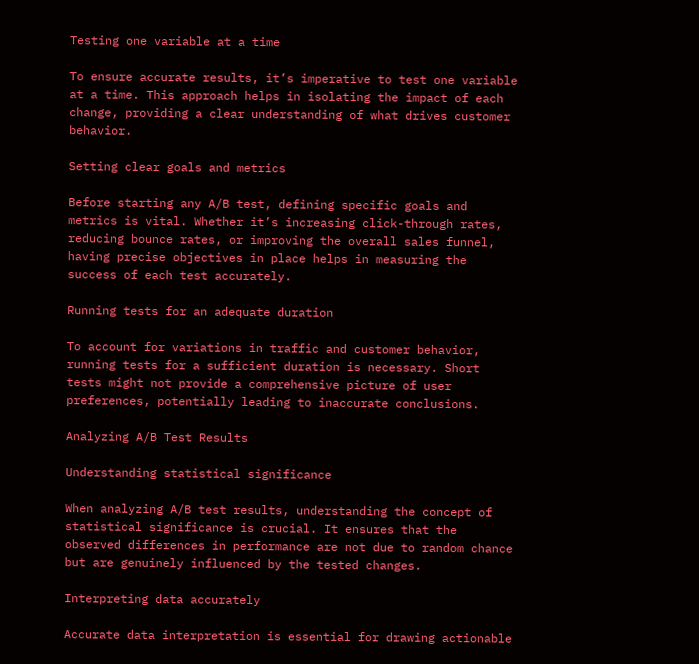Testing one variable at a time

To ensure accurate results, it’s imperative to test one variable at a time. This approach helps in isolating the impact of each change, providing a clear understanding of what drives customer behavior.

Setting clear goals and metrics

Before starting any A/B test, defining specific goals and metrics is vital. Whether it’s increasing click-through rates, reducing bounce rates, or improving the overall sales funnel, having precise objectives in place helps in measuring the success of each test accurately.

Running tests for an adequate duration

To account for variations in traffic and customer behavior, running tests for a sufficient duration is necessary. Short tests might not provide a comprehensive picture of user preferences, potentially leading to inaccurate conclusions.

Analyzing A/B Test Results

Understanding statistical significance

When analyzing A/B test results, understanding the concept of statistical significance is crucial. It ensures that the observed differences in performance are not due to random chance but are genuinely influenced by the tested changes.

Interpreting data accurately

Accurate data interpretation is essential for drawing actionable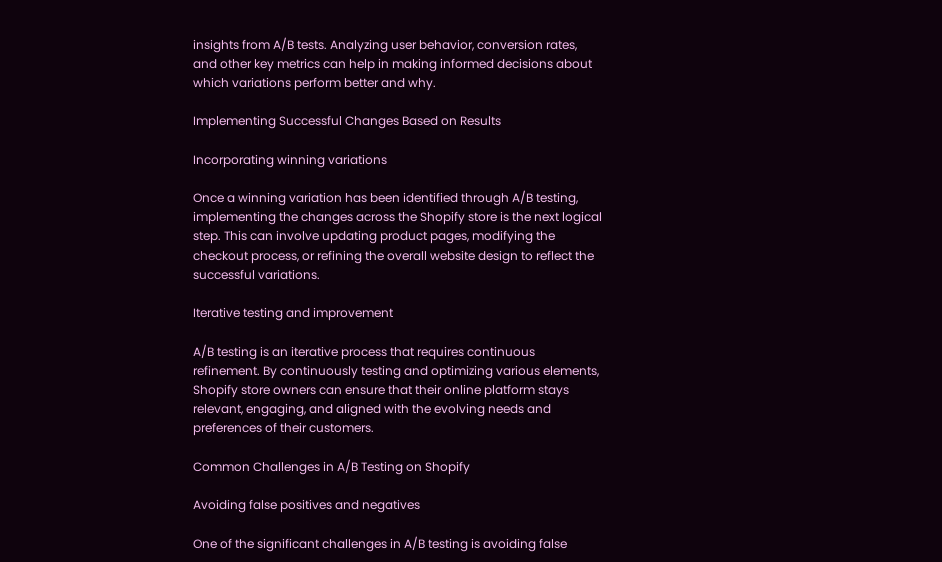insights from A/B tests. Analyzing user behavior, conversion rates, and other key metrics can help in making informed decisions about which variations perform better and why.

Implementing Successful Changes Based on Results

Incorporating winning variations

Once a winning variation has been identified through A/B testing, implementing the changes across the Shopify store is the next logical step. This can involve updating product pages, modifying the checkout process, or refining the overall website design to reflect the successful variations.

Iterative testing and improvement

A/B testing is an iterative process that requires continuous refinement. By continuously testing and optimizing various elements, Shopify store owners can ensure that their online platform stays relevant, engaging, and aligned with the evolving needs and preferences of their customers.

Common Challenges in A/B Testing on Shopify

Avoiding false positives and negatives

One of the significant challenges in A/B testing is avoiding false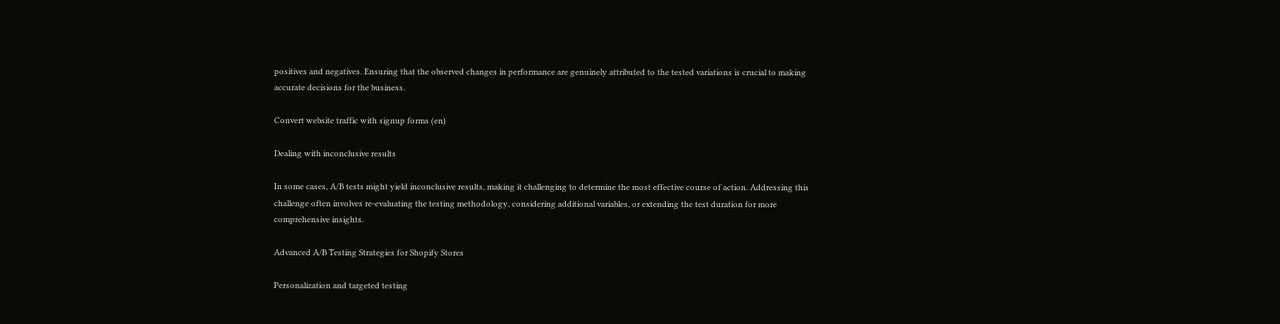positives and negatives. Ensuring that the observed changes in performance are genuinely attributed to the tested variations is crucial to making accurate decisions for the business.

Convert website traffic with signup forms (en)

Dealing with inconclusive results

In some cases, A/B tests might yield inconclusive results, making it challenging to determine the most effective course of action. Addressing this challenge often involves re-evaluating the testing methodology, considering additional variables, or extending the test duration for more comprehensive insights.

Advanced A/B Testing Strategies for Shopify Stores

Personalization and targeted testing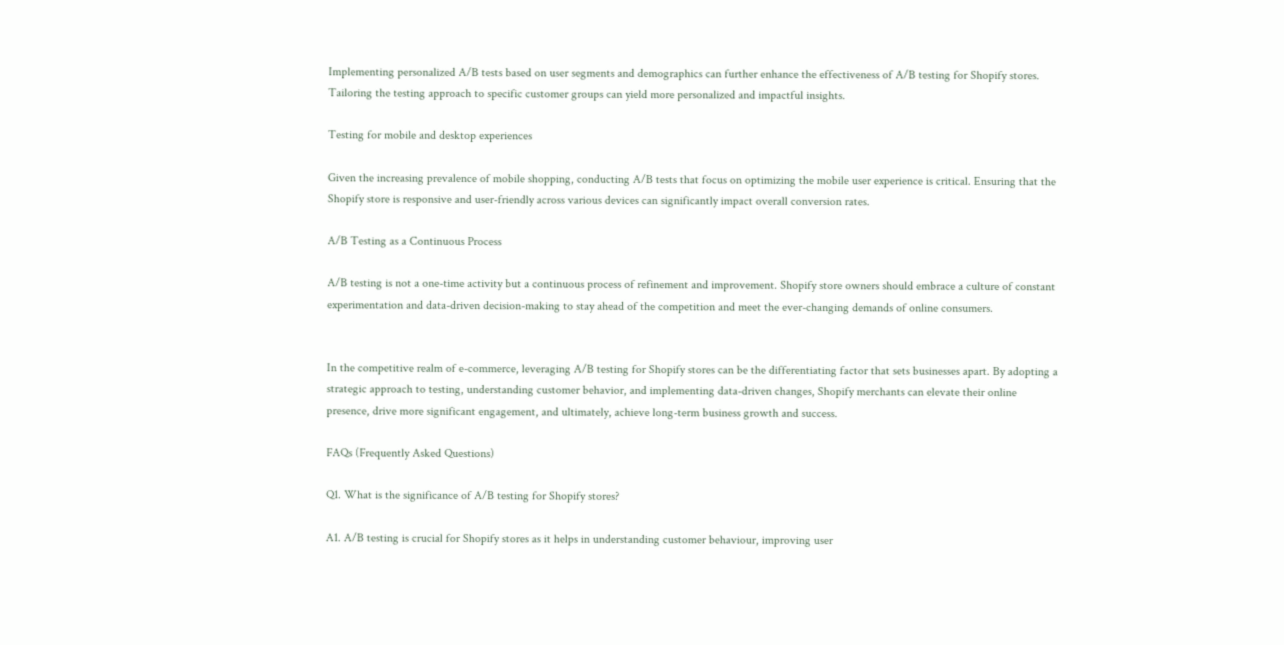Implementing personalized A/B tests based on user segments and demographics can further enhance the effectiveness of A/B testing for Shopify stores. Tailoring the testing approach to specific customer groups can yield more personalized and impactful insights.

Testing for mobile and desktop experiences

Given the increasing prevalence of mobile shopping, conducting A/B tests that focus on optimizing the mobile user experience is critical. Ensuring that the Shopify store is responsive and user-friendly across various devices can significantly impact overall conversion rates.

A/B Testing as a Continuous Process

A/B testing is not a one-time activity but a continuous process of refinement and improvement. Shopify store owners should embrace a culture of constant experimentation and data-driven decision-making to stay ahead of the competition and meet the ever-changing demands of online consumers.


In the competitive realm of e-commerce, leveraging A/B testing for Shopify stores can be the differentiating factor that sets businesses apart. By adopting a strategic approach to testing, understanding customer behavior, and implementing data-driven changes, Shopify merchants can elevate their online presence, drive more significant engagement, and ultimately, achieve long-term business growth and success.

FAQs (Frequently Asked Questions)

Q1. What is the significance of A/B testing for Shopify stores?

A1. A/B testing is crucial for Shopify stores as it helps in understanding customer behaviour, improving user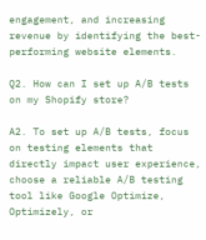engagement, and increasing revenue by identifying the best-performing website elements.

Q2. How can I set up A/B tests on my Shopify store?

A2. To set up A/B tests, focus on testing elements that directly impact user experience, choose a reliable A/B testing tool like Google Optimize, Optimizely, or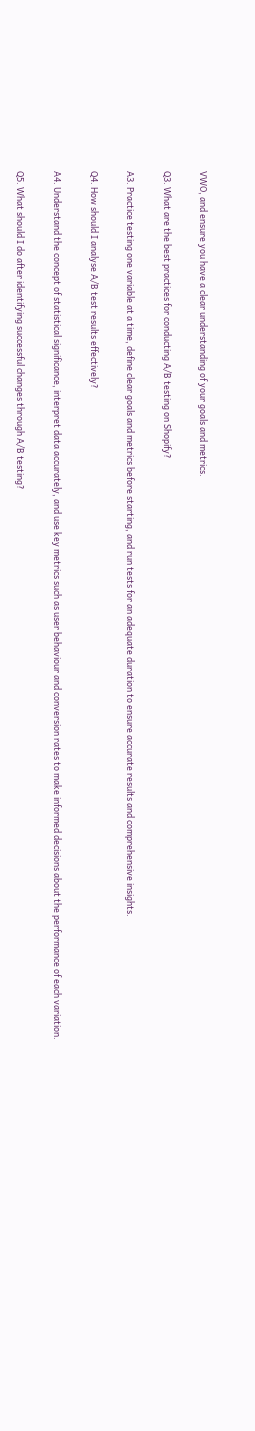VWO, and ensure you have a clear understanding of your goals and metrics.

Q3. What are the best practices for conducting A/B testing on Shopify?

A3. Practice testing one variable at a time, define clear goals and metrics before starting, and run tests for an adequate duration to ensure accurate results and comprehensive insights.

Q4. How should I analyse A/B test results effectively?

A4. Understand the concept of statistical significance, interpret data accurately, and use key metrics such as user behaviour and conversion rates to make informed decisions about the performance of each variation.

Q5. What should I do after identifying successful changes through A/B testing?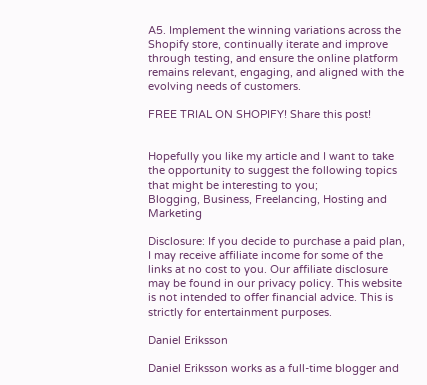A5. Implement the winning variations across the Shopify store, continually iterate and improve through testing, and ensure the online platform remains relevant, engaging, and aligned with the evolving needs of customers.

FREE TRIAL ON SHOPIFY! Share this post!


Hopefully you like my article and I want to take the opportunity to suggest the following topics that might be interesting to you;
Blogging, Business, Freelancing, Hosting and Marketing

Disclosure: If you decide to purchase a paid plan, I may receive affiliate income for some of the links at no cost to you. Our affiliate disclosure may be found in our privacy policy. This website is not intended to offer financial advice. This is strictly for entertainment purposes.

Daniel Eriksson

Daniel Eriksson works as a full-time blogger and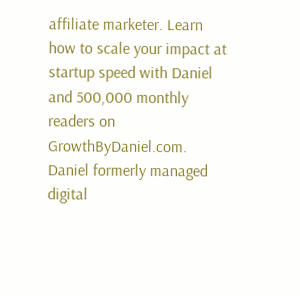affiliate marketer. Learn how to scale your impact at startup speed with Daniel and 500,000 monthly readers on GrowthByDaniel.com. Daniel formerly managed digital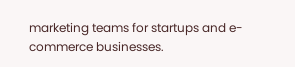marketing teams for startups and e-commerce businesses.